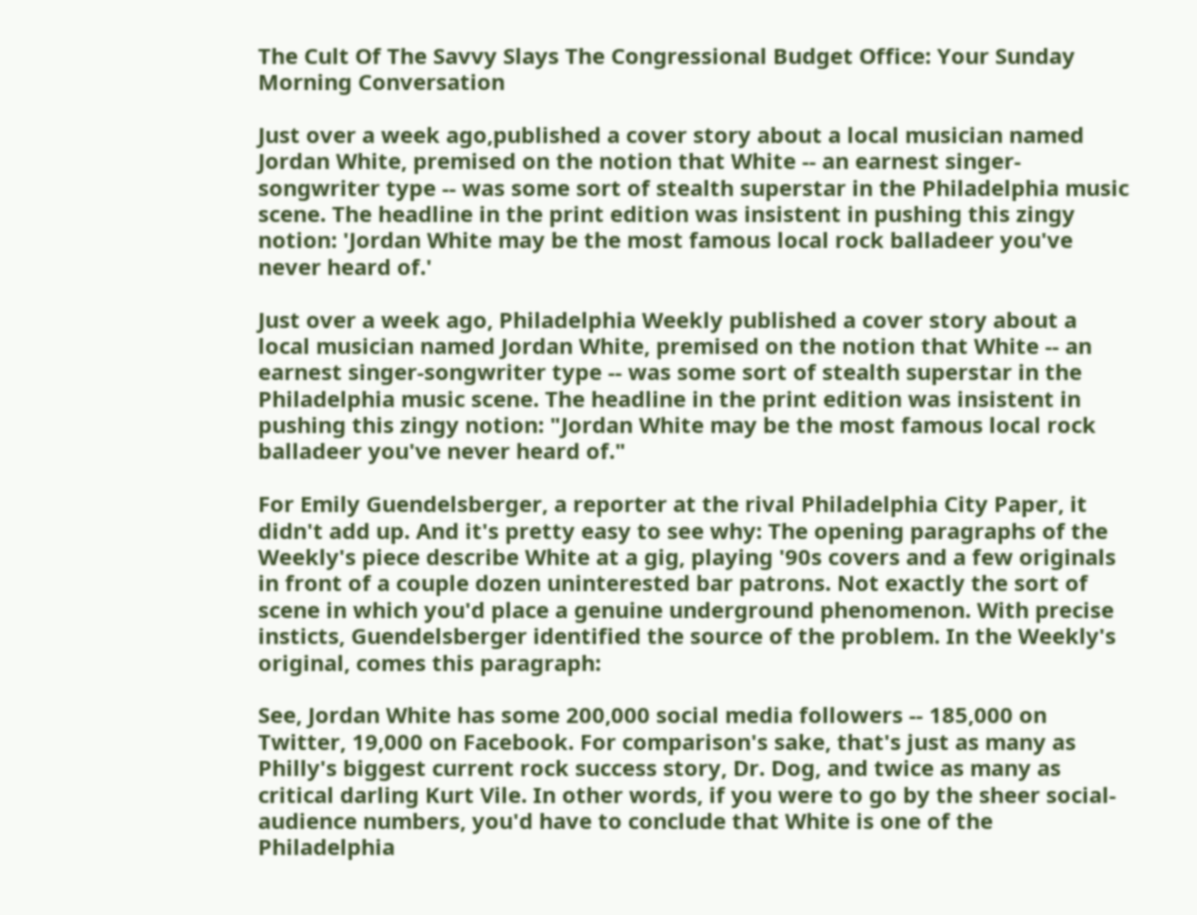The Cult Of The Savvy Slays The Congressional Budget Office: Your Sunday Morning Conversation

Just over a week ago,published a cover story about a local musician named Jordan White, premised on the notion that White -- an earnest singer-songwriter type -- was some sort of stealth superstar in the Philadelphia music scene. The headline in the print edition was insistent in pushing this zingy notion: 'Jordan White may be the most famous local rock balladeer you've never heard of.'

Just over a week ago, Philadelphia Weekly published a cover story about a local musician named Jordan White, premised on the notion that White -- an earnest singer-songwriter type -- was some sort of stealth superstar in the Philadelphia music scene. The headline in the print edition was insistent in pushing this zingy notion: "Jordan White may be the most famous local rock balladeer you've never heard of."

For Emily Guendelsberger, a reporter at the rival Philadelphia City Paper, it didn't add up. And it's pretty easy to see why: The opening paragraphs of the Weekly's piece describe White at a gig, playing '90s covers and a few originals in front of a couple dozen uninterested bar patrons. Not exactly the sort of scene in which you'd place a genuine underground phenomenon. With precise insticts, Guendelsberger identified the source of the problem. In the Weekly's original, comes this paragraph:

See, Jordan White has some 200,000 social media followers -- 185,000 on Twitter, 19,000 on Facebook. For comparison's sake, that's just as many as Philly's biggest current rock success story, Dr. Dog, and twice as many as critical darling Kurt Vile. In other words, if you were to go by the sheer social-audience numbers, you'd have to conclude that White is one of the Philadelphia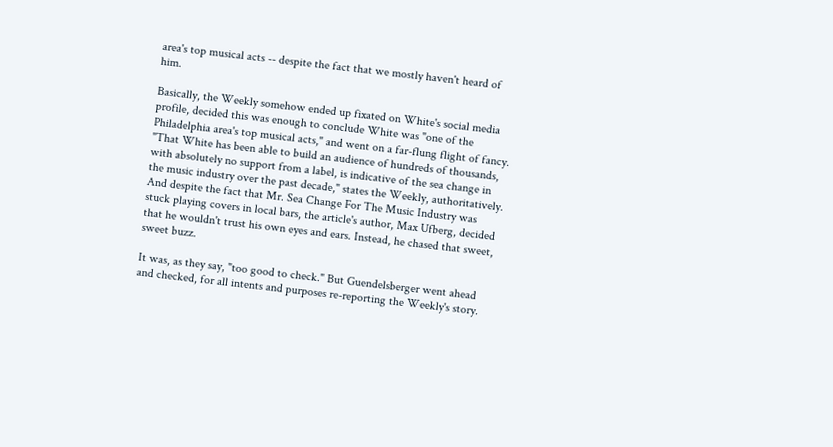area's top musical acts -- despite the fact that we mostly haven't heard of him.

Basically, the Weekly somehow ended up fixated on White's social media profile, decided this was enough to conclude White was "one of the Philadelphia area's top musical acts," and went on a far-flung flight of fancy. "That White has been able to build an audience of hundreds of thousands, with absolutely no support from a label, is indicative of the sea change in the music industry over the past decade," states the Weekly, authoritatively. And despite the fact that Mr. Sea Change For The Music Industry was stuck playing covers in local bars, the article's author, Max Ufberg, decided that he wouldn't trust his own eyes and ears. Instead, he chased that sweet, sweet buzz.

It was, as they say, "too good to check." But Guendelsberger went ahead and checked, for all intents and purposes re-reporting the Weekly's story.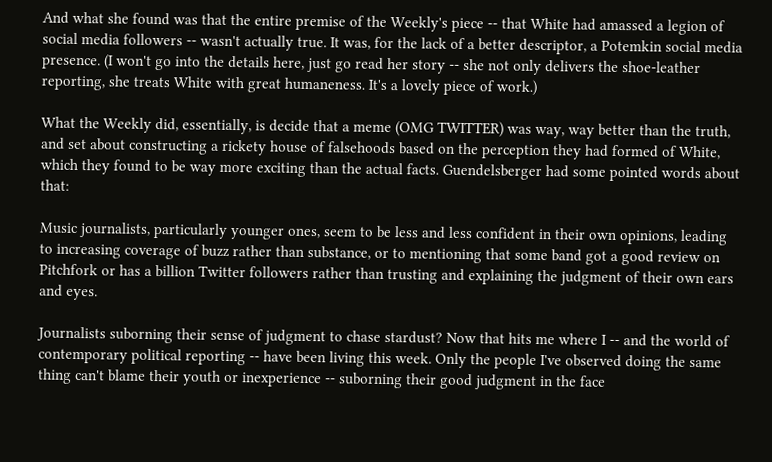And what she found was that the entire premise of the Weekly's piece -- that White had amassed a legion of social media followers -- wasn't actually true. It was, for the lack of a better descriptor, a Potemkin social media presence. (I won't go into the details here, just go read her story -- she not only delivers the shoe-leather reporting, she treats White with great humaneness. It's a lovely piece of work.)

What the Weekly did, essentially, is decide that a meme (OMG TWITTER) was way, way better than the truth, and set about constructing a rickety house of falsehoods based on the perception they had formed of White, which they found to be way more exciting than the actual facts. Guendelsberger had some pointed words about that:

Music journalists, particularly younger ones, seem to be less and less confident in their own opinions, leading to increasing coverage of buzz rather than substance, or to mentioning that some band got a good review on Pitchfork or has a billion Twitter followers rather than trusting and explaining the judgment of their own ears and eyes.

Journalists suborning their sense of judgment to chase stardust? Now that hits me where I -- and the world of contemporary political reporting -- have been living this week. Only the people I've observed doing the same thing can't blame their youth or inexperience -- suborning their good judgment in the face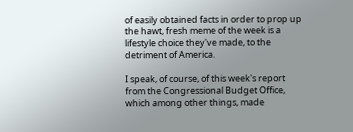of easily obtained facts in order to prop up the hawt, fresh meme of the week is a lifestyle choice they've made, to the detriment of America.

I speak, of course, of this week's report from the Congressional Budget Office, which among other things, made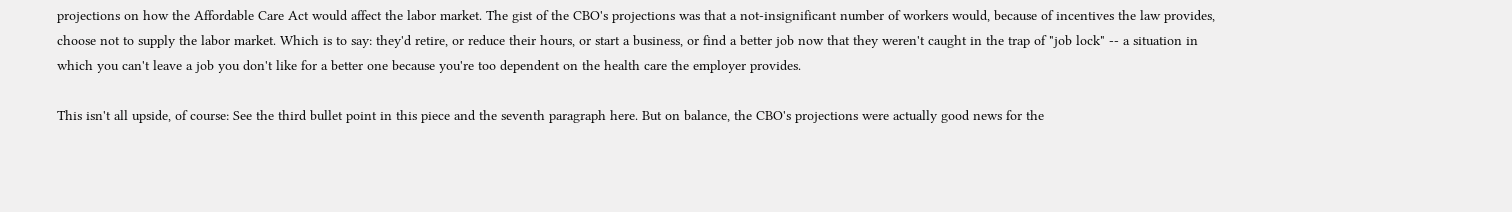projections on how the Affordable Care Act would affect the labor market. The gist of the CBO's projections was that a not-insignificant number of workers would, because of incentives the law provides, choose not to supply the labor market. Which is to say: they'd retire, or reduce their hours, or start a business, or find a better job now that they weren't caught in the trap of "job lock" -- a situation in which you can't leave a job you don't like for a better one because you're too dependent on the health care the employer provides.

This isn't all upside, of course: See the third bullet point in this piece and the seventh paragraph here. But on balance, the CBO's projections were actually good news for the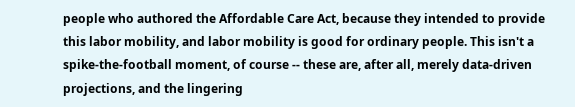people who authored the Affordable Care Act, because they intended to provide this labor mobility, and labor mobility is good for ordinary people. This isn't a spike-the-football moment, of course -- these are, after all, merely data-driven projections, and the lingering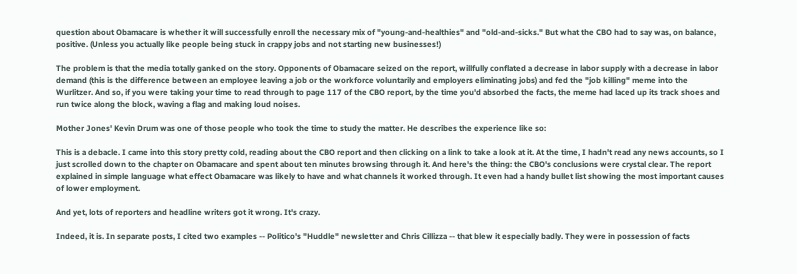question about Obamacare is whether it will successfully enroll the necessary mix of "young-and-healthies" and "old-and-sicks." But what the CBO had to say was, on balance, positive. (Unless you actually like people being stuck in crappy jobs and not starting new businesses!)

The problem is that the media totally ganked on the story. Opponents of Obamacare seized on the report, willfully conflated a decrease in labor supply with a decrease in labor demand (this is the difference between an employee leaving a job or the workforce voluntarily and employers eliminating jobs) and fed the "job killing" meme into the Wurlitzer. And so, if you were taking your time to read through to page 117 of the CBO report, by the time you'd absorbed the facts, the meme had laced up its track shoes and run twice along the block, waving a flag and making loud noises.

Mother Jones' Kevin Drum was one of those people who took the time to study the matter. He describes the experience like so:

This is a debacle. I came into this story pretty cold, reading about the CBO report and then clicking on a link to take a look at it. At the time, I hadn't read any news accounts, so I just scrolled down to the chapter on Obamacare and spent about ten minutes browsing through it. And here's the thing: the CBO's conclusions were crystal clear. The report explained in simple language what effect Obamacare was likely to have and what channels it worked through. It even had a handy bullet list showing the most important causes of lower employment.

And yet, lots of reporters and headline writers got it wrong. It's crazy.

Indeed, it is. In separate posts, I cited two examples -- Politico's "Huddle" newsletter and Chris Cillizza -- that blew it especially badly. They were in possession of facts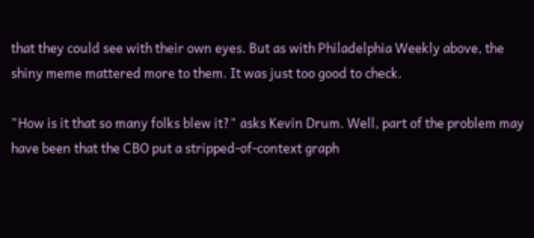that they could see with their own eyes. But as with Philadelphia Weekly above, the shiny meme mattered more to them. It was just too good to check.

"How is it that so many folks blew it?" asks Kevin Drum. Well, part of the problem may have been that the CBO put a stripped-of-context graph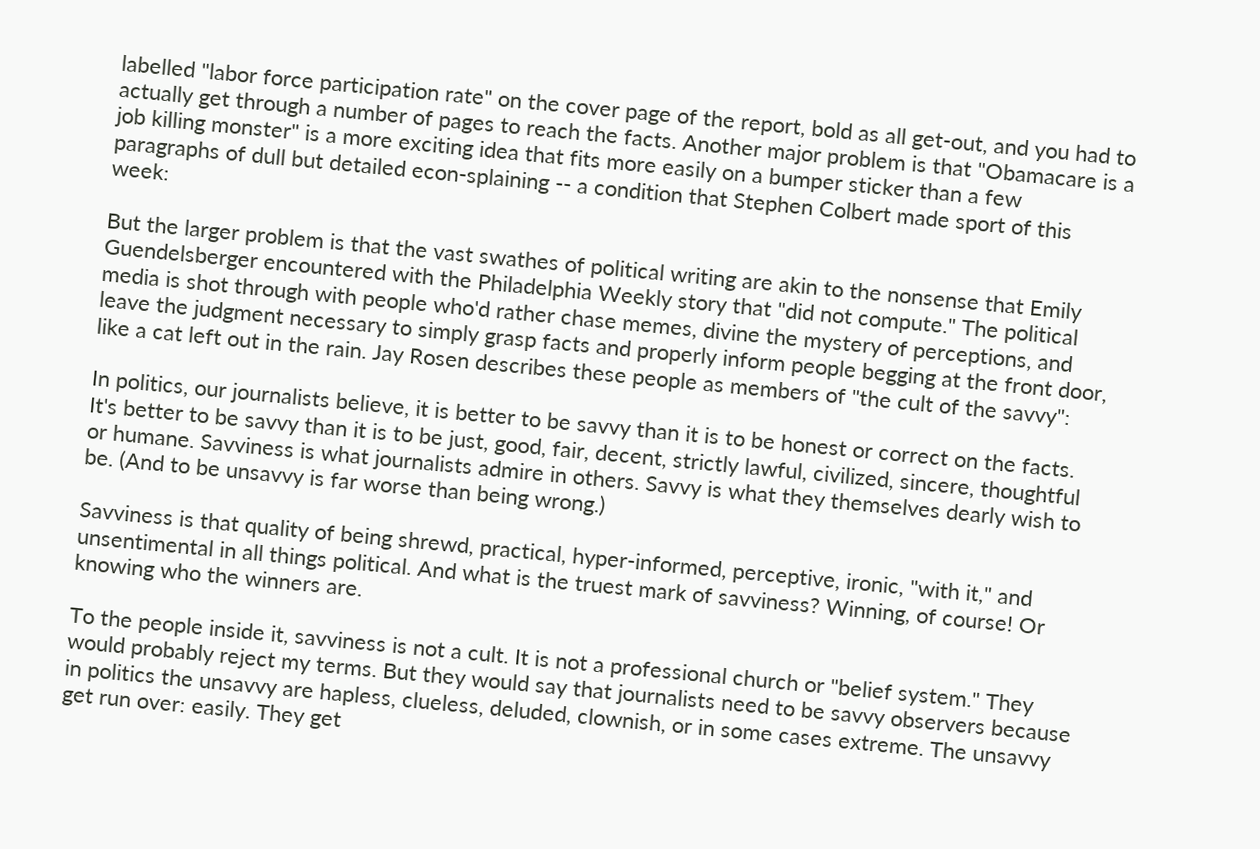labelled "labor force participation rate" on the cover page of the report, bold as all get-out, and you had to actually get through a number of pages to reach the facts. Another major problem is that "Obamacare is a job killing monster" is a more exciting idea that fits more easily on a bumper sticker than a few paragraphs of dull but detailed econ-splaining -- a condition that Stephen Colbert made sport of this week:

But the larger problem is that the vast swathes of political writing are akin to the nonsense that Emily Guendelsberger encountered with the Philadelphia Weekly story that "did not compute." The political media is shot through with people who'd rather chase memes, divine the mystery of perceptions, and leave the judgment necessary to simply grasp facts and properly inform people begging at the front door, like a cat left out in the rain. Jay Rosen describes these people as members of "the cult of the savvy":

In politics, our journalists believe, it is better to be savvy than it is to be honest or correct on the facts. It's better to be savvy than it is to be just, good, fair, decent, strictly lawful, civilized, sincere, thoughtful or humane. Savviness is what journalists admire in others. Savvy is what they themselves dearly wish to be. (And to be unsavvy is far worse than being wrong.)

Savviness is that quality of being shrewd, practical, hyper-informed, perceptive, ironic, "with it," and unsentimental in all things political. And what is the truest mark of savviness? Winning, of course! Or knowing who the winners are.

To the people inside it, savviness is not a cult. It is not a professional church or "belief system." They would probably reject my terms. But they would say that journalists need to be savvy observers because in politics the unsavvy are hapless, clueless, deluded, clownish, or in some cases extreme. The unsavvy get run over: easily. They get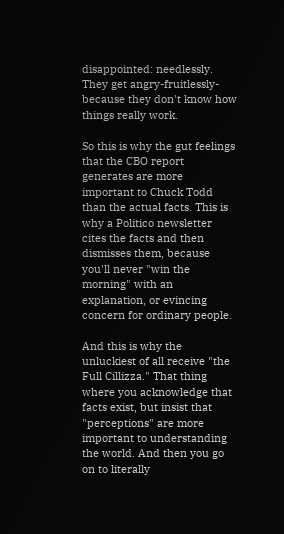disappointed: needlessly. They get angry-fruitlessly-because they don't know how things really work.

So this is why the gut feelings that the CBO report generates are more important to Chuck Todd than the actual facts. This is why a Politico newsletter cites the facts and then dismisses them, because you'll never "win the morning" with an explanation, or evincing concern for ordinary people.

And this is why the unluckiest of all receive "the Full Cillizza." That thing where you acknowledge that facts exist, but insist that "perceptions" are more important to understanding the world. And then you go on to literally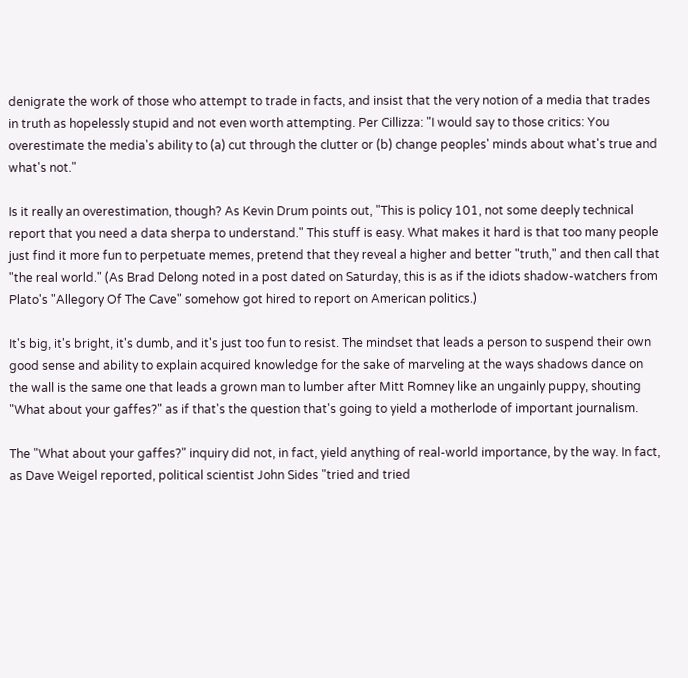denigrate the work of those who attempt to trade in facts, and insist that the very notion of a media that trades in truth as hopelessly stupid and not even worth attempting. Per Cillizza: "I would say to those critics: You overestimate the media's ability to (a) cut through the clutter or (b) change peoples' minds about what's true and what's not."

Is it really an overestimation, though? As Kevin Drum points out, "This is policy 101, not some deeply technical report that you need a data sherpa to understand." This stuff is easy. What makes it hard is that too many people just find it more fun to perpetuate memes, pretend that they reveal a higher and better "truth," and then call that "the real world." (As Brad Delong noted in a post dated on Saturday, this is as if the idiots shadow-watchers from Plato's "Allegory Of The Cave" somehow got hired to report on American politics.)

It's big, it's bright, it's dumb, and it's just too fun to resist. The mindset that leads a person to suspend their own good sense and ability to explain acquired knowledge for the sake of marveling at the ways shadows dance on the wall is the same one that leads a grown man to lumber after Mitt Romney like an ungainly puppy, shouting "What about your gaffes?" as if that's the question that's going to yield a motherlode of important journalism.

The "What about your gaffes?" inquiry did not, in fact, yield anything of real-world importance, by the way. In fact, as Dave Weigel reported, political scientist John Sides "tried and tried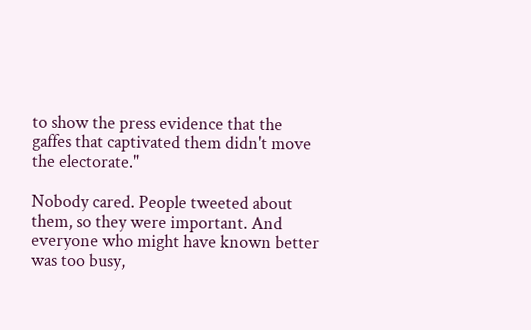to show the press evidence that the gaffes that captivated them didn't move the electorate."

Nobody cared. People tweeted about them, so they were important. And everyone who might have known better was too busy,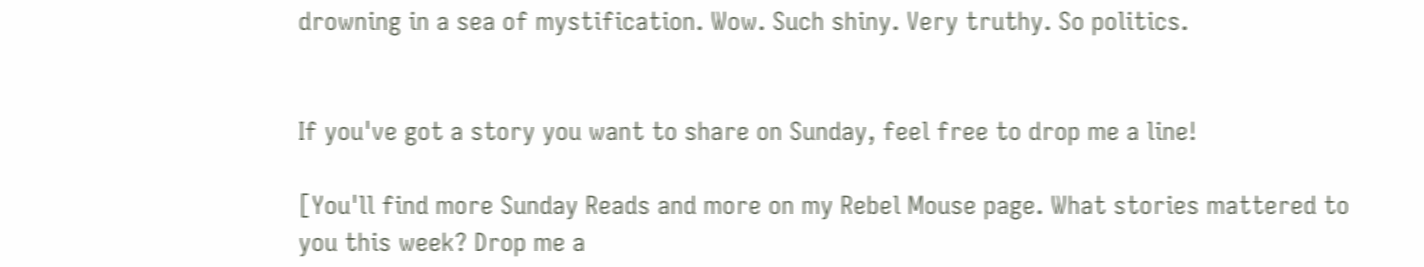drowning in a sea of mystification. Wow. Such shiny. Very truthy. So politics.


If you've got a story you want to share on Sunday, feel free to drop me a line!

[You'll find more Sunday Reads and more on my Rebel Mouse page. What stories mattered to you this week? Drop me a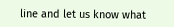line and let us know what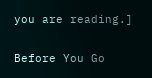you are reading.]

Before You Go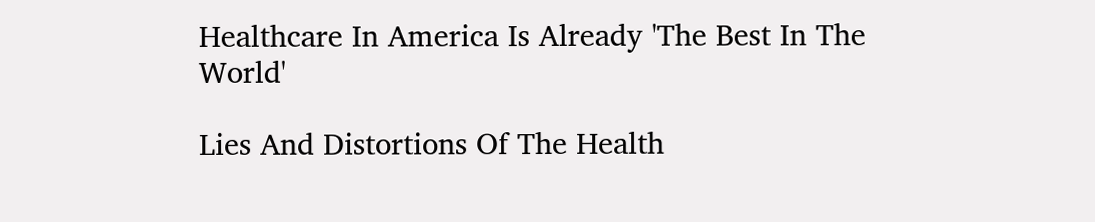Healthcare In America Is Already 'The Best In The World'

Lies And Distortions Of The Health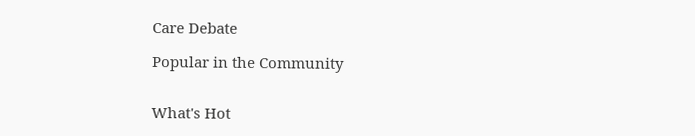Care Debate

Popular in the Community


What's Hot